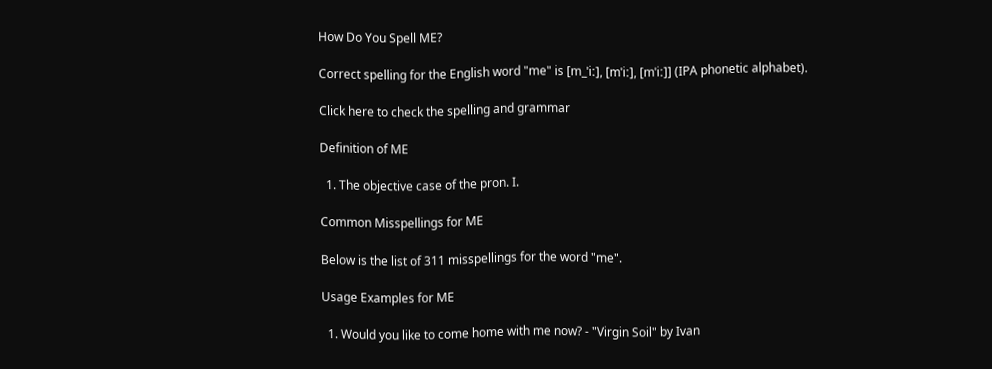How Do You Spell ME?

Correct spelling for the English word "me" is [m_ˈiː], [mˈiː], [mˈiː]] (IPA phonetic alphabet).

Click here to check the spelling and grammar

Definition of ME

  1. The objective case of the pron. I.

Common Misspellings for ME

Below is the list of 311 misspellings for the word "me".

Usage Examples for ME

  1. Would you like to come home with me now? - "Virgin Soil" by Ivan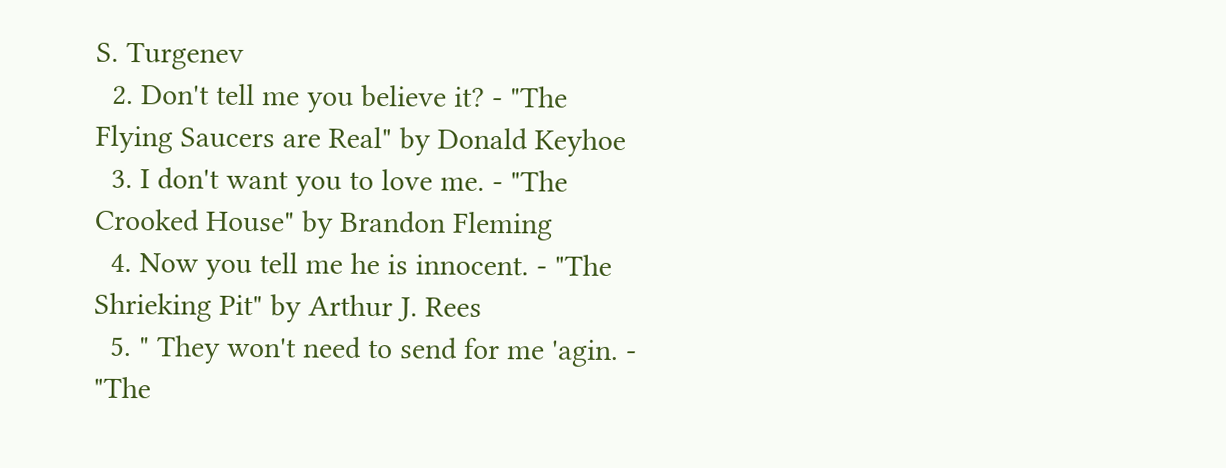S. Turgenev
  2. Don't tell me you believe it? - "The Flying Saucers are Real" by Donald Keyhoe
  3. I don't want you to love me. - "The Crooked House" by Brandon Fleming
  4. Now you tell me he is innocent. - "The Shrieking Pit" by Arthur J. Rees
  5. " They won't need to send for me 'agin. - "The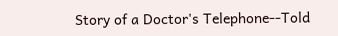Story of a Doctor's Telephone--Told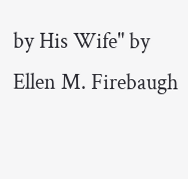by His Wife" by Ellen M. Firebaugh